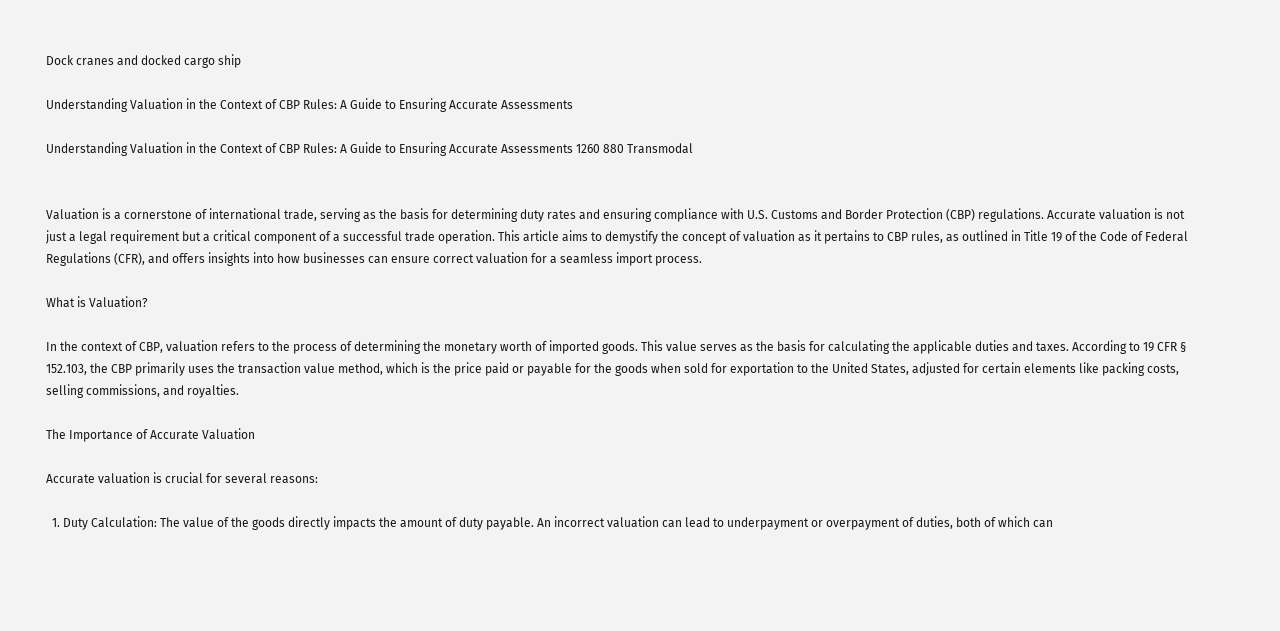Dock cranes and docked cargo ship

Understanding Valuation in the Context of CBP Rules: A Guide to Ensuring Accurate Assessments

Understanding Valuation in the Context of CBP Rules: A Guide to Ensuring Accurate Assessments 1260 880 Transmodal


Valuation is a cornerstone of international trade, serving as the basis for determining duty rates and ensuring compliance with U.S. Customs and Border Protection (CBP) regulations. Accurate valuation is not just a legal requirement but a critical component of a successful trade operation. This article aims to demystify the concept of valuation as it pertains to CBP rules, as outlined in Title 19 of the Code of Federal Regulations (CFR), and offers insights into how businesses can ensure correct valuation for a seamless import process.

What is Valuation?

In the context of CBP, valuation refers to the process of determining the monetary worth of imported goods. This value serves as the basis for calculating the applicable duties and taxes. According to 19 CFR § 152.103, the CBP primarily uses the transaction value method, which is the price paid or payable for the goods when sold for exportation to the United States, adjusted for certain elements like packing costs, selling commissions, and royalties.

The Importance of Accurate Valuation

Accurate valuation is crucial for several reasons:

  1. Duty Calculation: The value of the goods directly impacts the amount of duty payable. An incorrect valuation can lead to underpayment or overpayment of duties, both of which can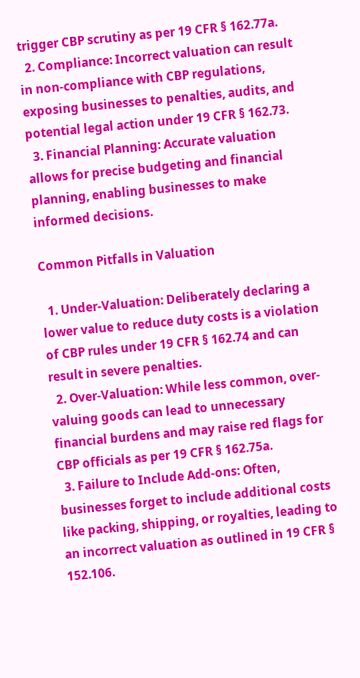trigger CBP scrutiny as per 19 CFR § 162.77a.
  2. Compliance: Incorrect valuation can result in non-compliance with CBP regulations, exposing businesses to penalties, audits, and potential legal action under 19 CFR § 162.73.
  3. Financial Planning: Accurate valuation allows for precise budgeting and financial planning, enabling businesses to make informed decisions.

Common Pitfalls in Valuation

  1. Under-Valuation: Deliberately declaring a lower value to reduce duty costs is a violation of CBP rules under 19 CFR § 162.74 and can result in severe penalties.
  2. Over-Valuation: While less common, over-valuing goods can lead to unnecessary financial burdens and may raise red flags for CBP officials as per 19 CFR § 162.75a.
  3. Failure to Include Add-ons: Often, businesses forget to include additional costs like packing, shipping, or royalties, leading to an incorrect valuation as outlined in 19 CFR § 152.106.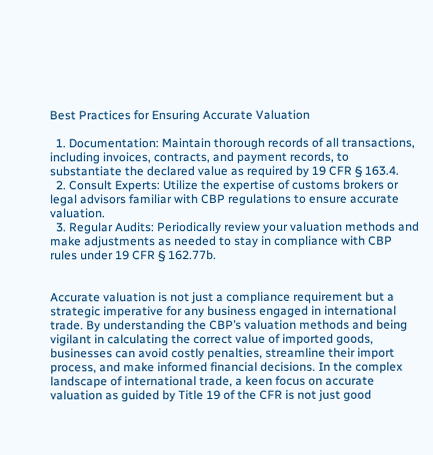Best Practices for Ensuring Accurate Valuation

  1. Documentation: Maintain thorough records of all transactions, including invoices, contracts, and payment records, to substantiate the declared value as required by 19 CFR § 163.4.
  2. Consult Experts: Utilize the expertise of customs brokers or legal advisors familiar with CBP regulations to ensure accurate valuation.
  3. Regular Audits: Periodically review your valuation methods and make adjustments as needed to stay in compliance with CBP rules under 19 CFR § 162.77b.


Accurate valuation is not just a compliance requirement but a strategic imperative for any business engaged in international trade. By understanding the CBP’s valuation methods and being vigilant in calculating the correct value of imported goods, businesses can avoid costly penalties, streamline their import process, and make informed financial decisions. In the complex landscape of international trade, a keen focus on accurate valuation as guided by Title 19 of the CFR is not just good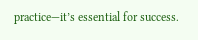practice—it’s essential for success.